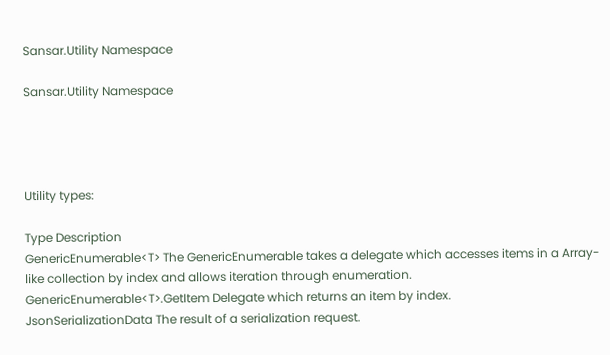Sansar.Utility Namespace

Sansar.Utility Namespace




Utility types:

Type Description
GenericEnumerable<T> The GenericEnumerable takes a delegate which accesses items in a Array-like collection by index and allows iteration through enumeration.
GenericEnumerable<T>.GetItem Delegate which returns an item by index.
JsonSerializationData The result of a serialization request.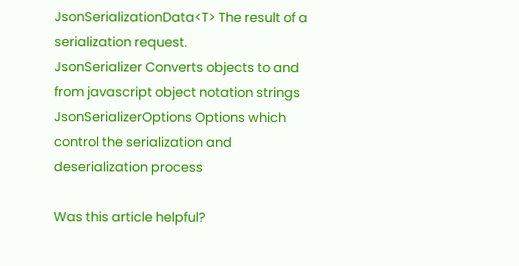JsonSerializationData<T> The result of a serialization request.
JsonSerializer Converts objects to and from javascript object notation strings
JsonSerializerOptions Options which control the serialization and deserialization process

Was this article helpful?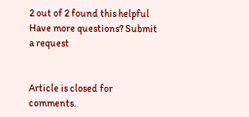2 out of 2 found this helpful
Have more questions? Submit a request


Article is closed for comments.